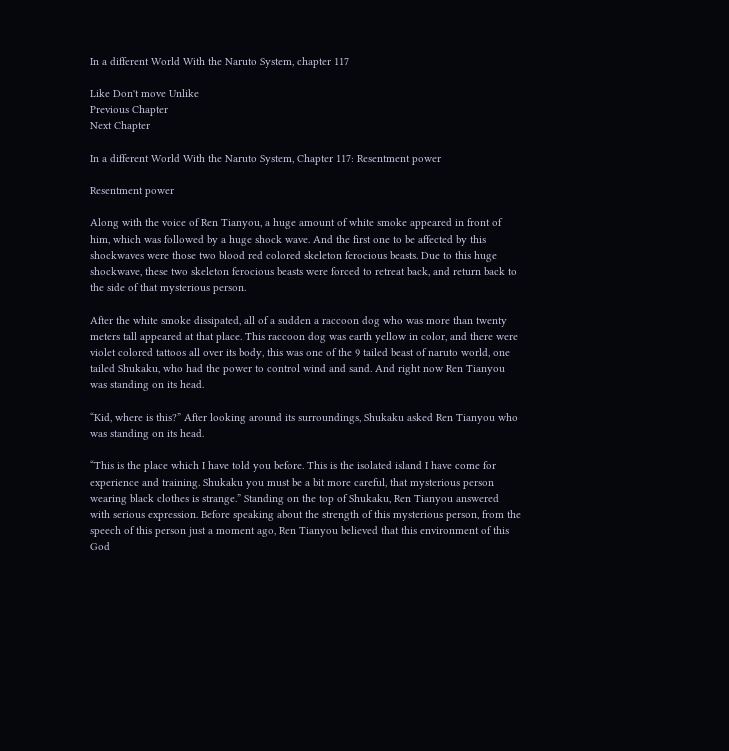In a different World With the Naruto System, chapter 117

Like Don't move Unlike
Previous Chapter
Next Chapter

In a different World With the Naruto System, Chapter 117: Resentment power

Resentment power

Along with the voice of Ren Tianyou, a huge amount of white smoke appeared in front of him, which was followed by a huge shock wave. And the first one to be affected by this shockwaves were those two blood red colored skeleton ferocious beasts. Due to this huge shockwave, these two skeleton ferocious beasts were forced to retreat back, and return back to the side of that mysterious person.

After the white smoke dissipated, all of a sudden a raccoon dog who was more than twenty meters tall appeared at that place. This raccoon dog was earth yellow in color, and there were violet colored tattoos all over its body, this was one of the 9 tailed beast of naruto world, one tailed Shukaku, who had the power to control wind and sand. And right now Ren Tianyou was standing on its head.

“Kid, where is this?” After looking around its surroundings, Shukaku asked Ren Tianyou who was standing on its head.

“This is the place which I have told you before. This is the isolated island I have come for experience and training. Shukaku you must be a bit more careful, that mysterious person wearing black clothes is strange.” Standing on the top of Shukaku, Ren Tianyou answered with serious expression. Before speaking about the strength of this mysterious person, from the speech of this person just a moment ago, Ren Tianyou believed that this environment of this God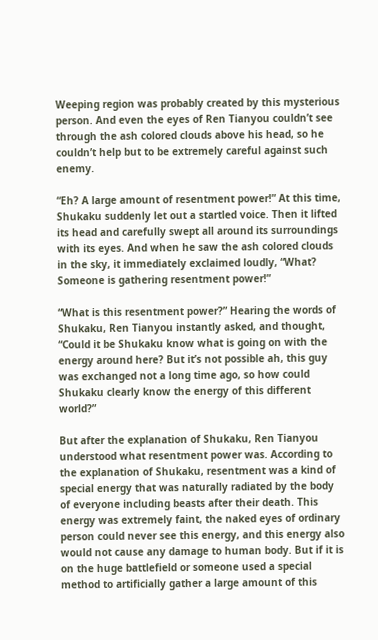Weeping region was probably created by this mysterious person. And even the eyes of Ren Tianyou couldn’t see through the ash colored clouds above his head, so he couldn’t help but to be extremely careful against such enemy.

“Eh? A large amount of resentment power!” At this time, Shukaku suddenly let out a startled voice. Then it lifted its head and carefully swept all around its surroundings with its eyes. And when he saw the ash colored clouds in the sky, it immediately exclaimed loudly, “What? Someone is gathering resentment power!”

“What is this resentment power?” Hearing the words of Shukaku, Ren Tianyou instantly asked, and thought, “Could it be Shukaku know what is going on with the energy around here? But it’s not possible ah, this guy was exchanged not a long time ago, so how could Shukaku clearly know the energy of this different world?”

But after the explanation of Shukaku, Ren Tianyou understood what resentment power was. According to the explanation of Shukaku, resentment was a kind of special energy that was naturally radiated by the body of everyone including beasts after their death. This energy was extremely faint, the naked eyes of ordinary person could never see this energy, and this energy also would not cause any damage to human body. But if it is on the huge battlefield or someone used a special method to artificially gather a large amount of this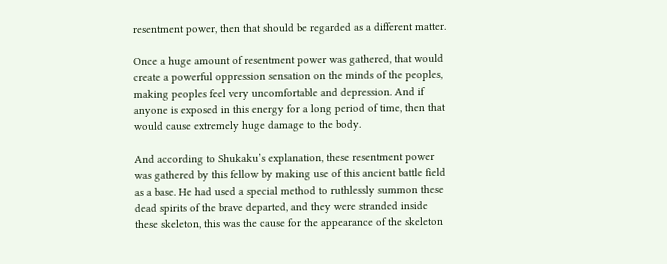resentment power, then that should be regarded as a different matter.

Once a huge amount of resentment power was gathered, that would create a powerful oppression sensation on the minds of the peoples, making peoples feel very uncomfortable and depression. And if anyone is exposed in this energy for a long period of time, then that would cause extremely huge damage to the body.

And according to Shukaku’s explanation, these resentment power was gathered by this fellow by making use of this ancient battle field as a base. He had used a special method to ruthlessly summon these dead spirits of the brave departed, and they were stranded inside these skeleton, this was the cause for the appearance of the skeleton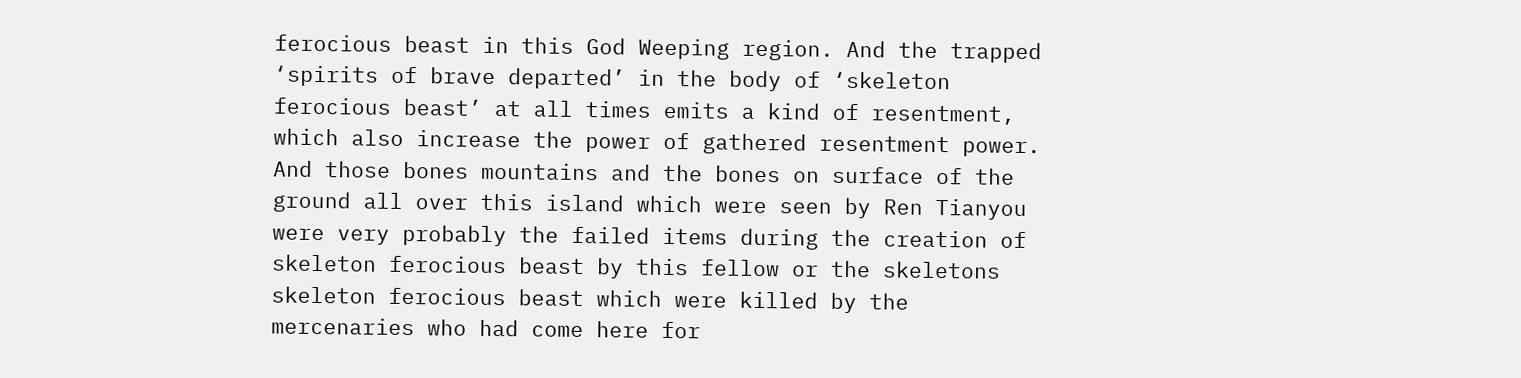ferocious beast in this God Weeping region. And the trapped ‘spirits of brave departed’ in the body of ‘skeleton ferocious beast’ at all times emits a kind of resentment, which also increase the power of gathered resentment power. And those bones mountains and the bones on surface of the ground all over this island which were seen by Ren Tianyou were very probably the failed items during the creation of skeleton ferocious beast by this fellow or the skeletons skeleton ferocious beast which were killed by the mercenaries who had come here for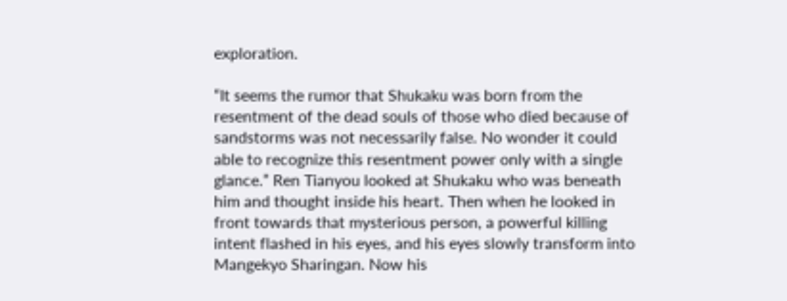exploration.

“It seems the rumor that Shukaku was born from the resentment of the dead souls of those who died because of sandstorms was not necessarily false. No wonder it could able to recognize this resentment power only with a single glance.” Ren Tianyou looked at Shukaku who was beneath him and thought inside his heart. Then when he looked in front towards that mysterious person, a powerful killing intent flashed in his eyes, and his eyes slowly transform into Mangekyo Sharingan. Now his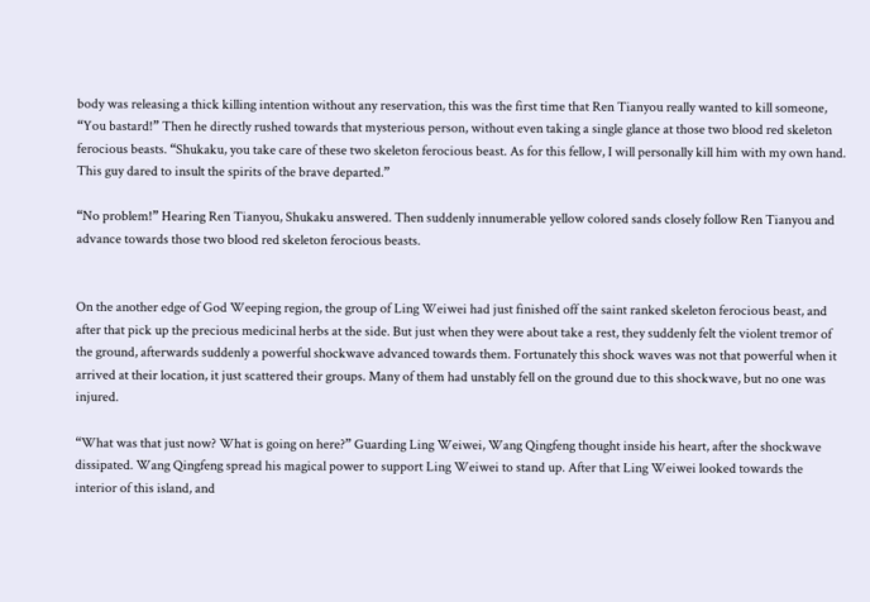body was releasing a thick killing intention without any reservation, this was the first time that Ren Tianyou really wanted to kill someone, “You bastard!” Then he directly rushed towards that mysterious person, without even taking a single glance at those two blood red skeleton ferocious beasts. “Shukaku, you take care of these two skeleton ferocious beast. As for this fellow, I will personally kill him with my own hand. This guy dared to insult the spirits of the brave departed.”

“No problem!” Hearing Ren Tianyou, Shukaku answered. Then suddenly innumerable yellow colored sands closely follow Ren Tianyou and advance towards those two blood red skeleton ferocious beasts.


On the another edge of God Weeping region, the group of Ling Weiwei had just finished off the saint ranked skeleton ferocious beast, and after that pick up the precious medicinal herbs at the side. But just when they were about take a rest, they suddenly felt the violent tremor of the ground, afterwards suddenly a powerful shockwave advanced towards them. Fortunately this shock waves was not that powerful when it arrived at their location, it just scattered their groups. Many of them had unstably fell on the ground due to this shockwave, but no one was injured.

“What was that just now? What is going on here?” Guarding Ling Weiwei, Wang Qingfeng thought inside his heart, after the shockwave dissipated. Wang Qingfeng spread his magical power to support Ling Weiwei to stand up. After that Ling Weiwei looked towards the interior of this island, and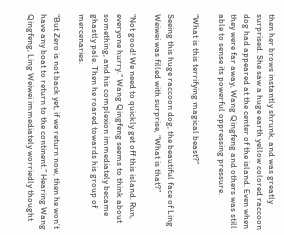then her brows instantly shrunk, and was greatly surprised. She saw a huge earth yellow colored raccoon dog had appeared at the center of the island. Even when they were far away, Wang Qingfeng and others was still able to sense its powerful oppressing pressure.

“What is this terrifying magical beast?”

Seeing this huge raccoon dog, the beautiful face of Ling Weiwei was filled with surprise, “What is that?”

“Not good! We need to quickly get off this island. Run, everyone hurry.” Wang Qingfeng seems to think about something, and his complexion immediately became ghastly pale. Then he roared towards his group of mercenaries.

“But Zero is not back yet, if we return now, then he won’t have any boat to return to the continent.” Hearing Wang Qingfeng, Ling Weiwei immediately worriedly thought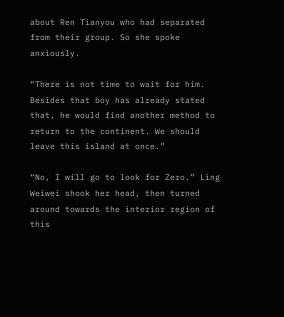about Ren Tianyou who had separated from their group. So she spoke anxiously.

“There is not time to wait for him. Besides that boy has already stated that, he would find another method to return to the continent. We should leave this island at once.”

“No, I will go to look for Zero.” Ling Weiwei shook her head, then turned around towards the interior region of this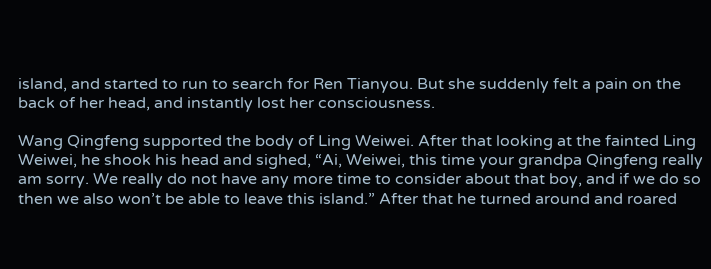island, and started to run to search for Ren Tianyou. But she suddenly felt a pain on the back of her head, and instantly lost her consciousness.

Wang Qingfeng supported the body of Ling Weiwei. After that looking at the fainted Ling Weiwei, he shook his head and sighed, “Ai, Weiwei, this time your grandpa Qingfeng really am sorry. We really do not have any more time to consider about that boy, and if we do so then we also won’t be able to leave this island.” After that he turned around and roared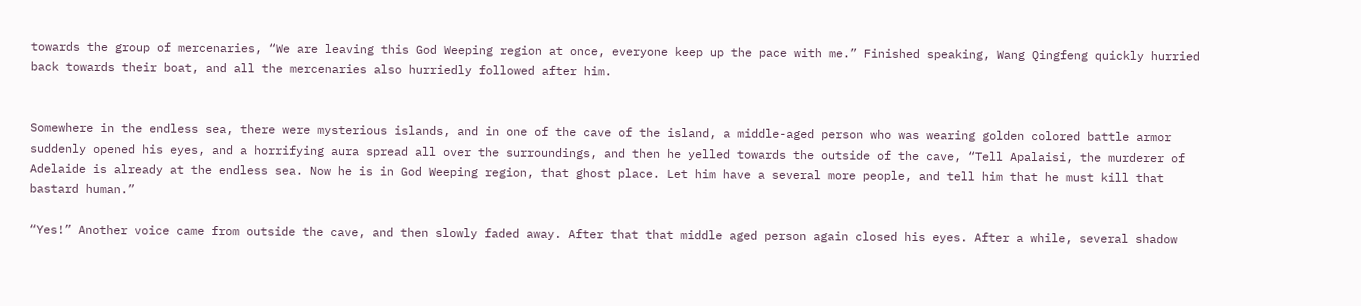towards the group of mercenaries, “We are leaving this God Weeping region at once, everyone keep up the pace with me.” Finished speaking, Wang Qingfeng quickly hurried back towards their boat, and all the mercenaries also hurriedly followed after him.


Somewhere in the endless sea, there were mysterious islands, and in one of the cave of the island, a middle-aged person who was wearing golden colored battle armor suddenly opened his eyes, and a horrifying aura spread all over the surroundings, and then he yelled towards the outside of the cave, “Tell Apalaisi, the murderer of Adelaide is already at the endless sea. Now he is in God Weeping region, that ghost place. Let him have a several more people, and tell him that he must kill that bastard human.”

“Yes!” Another voice came from outside the cave, and then slowly faded away. After that that middle aged person again closed his eyes. After a while, several shadow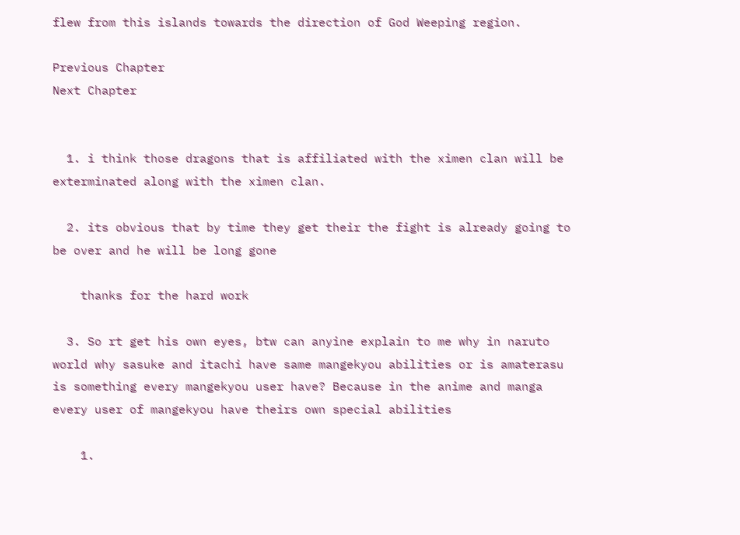flew from this islands towards the direction of God Weeping region.

Previous Chapter
Next Chapter


  1. i think those dragons that is affiliated with the ximen clan will be exterminated along with the ximen clan.

  2. its obvious that by time they get their the fight is already going to be over and he will be long gone

    thanks for the hard work

  3. So rt get his own eyes, btw can anyine explain to me why in naruto world why sasuke and itachi have same mangekyou abilities or is amaterasu is something every mangekyou user have? Because in the anime and manga every user of mangekyou have theirs own special abilities

    1.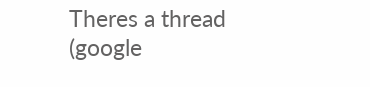Theres a thread (google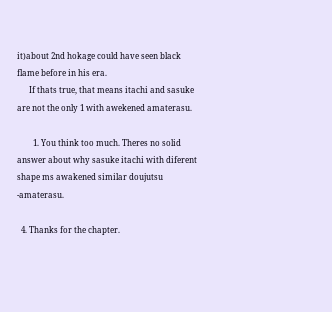it)about 2nd hokage could have seen black flame before in his era.
      If thats true, that means itachi and sasuke are not the only 1 with awekened amaterasu.

        1. You think too much. Theres no solid answer about why sasuke itachi with diferent shape ms awakened similar doujutsu -amaterasu.

  4. Thanks for the chapter.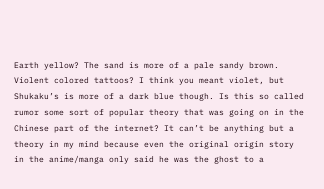Earth yellow? The sand is more of a pale sandy brown. Violent colored tattoos? I think you meant violet, but Shukaku’s is more of a dark blue though. Is this so called rumor some sort of popular theory that was going on in the Chinese part of the internet? It can’t be anything but a theory in my mind because even the original origin story in the anime/manga only said he was the ghost to a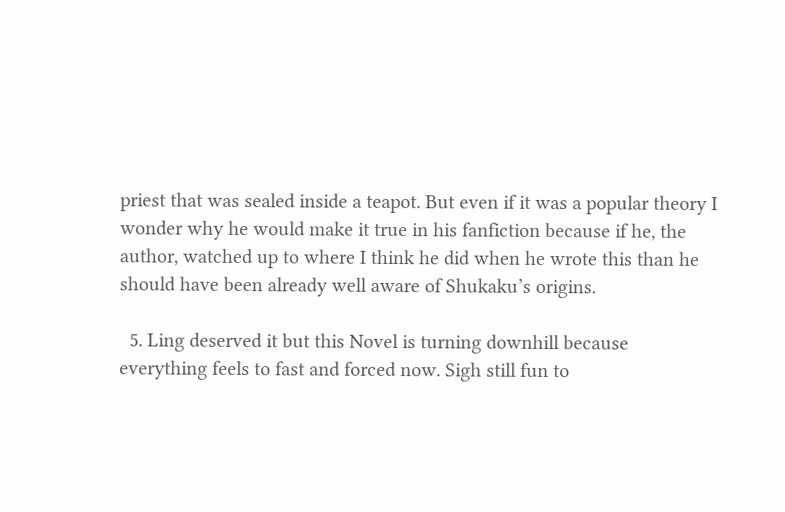priest that was sealed inside a teapot. But even if it was a popular theory I wonder why he would make it true in his fanfiction because if he, the author, watched up to where I think he did when he wrote this than he should have been already well aware of Shukaku’s origins.

  5. Ling deserved it but this Novel is turning downhill because everything feels to fast and forced now. Sigh still fun to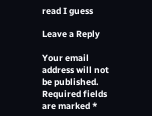read I guess

Leave a Reply

Your email address will not be published. Required fields are marked *